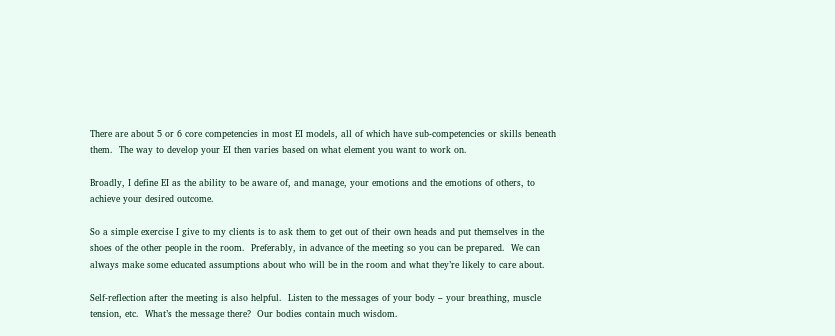There are about 5 or 6 core competencies in most EI models, all of which have sub-competencies or skills beneath them.  The way to develop your EI then varies based on what element you want to work on.

Broadly, I define EI as the ability to be aware of, and manage, your emotions and the emotions of others, to achieve your desired outcome.

So a simple exercise I give to my clients is to ask them to get out of their own heads and put themselves in the shoes of the other people in the room.  Preferably, in advance of the meeting so you can be prepared.  We can always make some educated assumptions about who will be in the room and what they’re likely to care about.

Self-reflection after the meeting is also helpful.  Listen to the messages of your body – your breathing, muscle tension, etc.  What’s the message there?  Our bodies contain much wisdom.